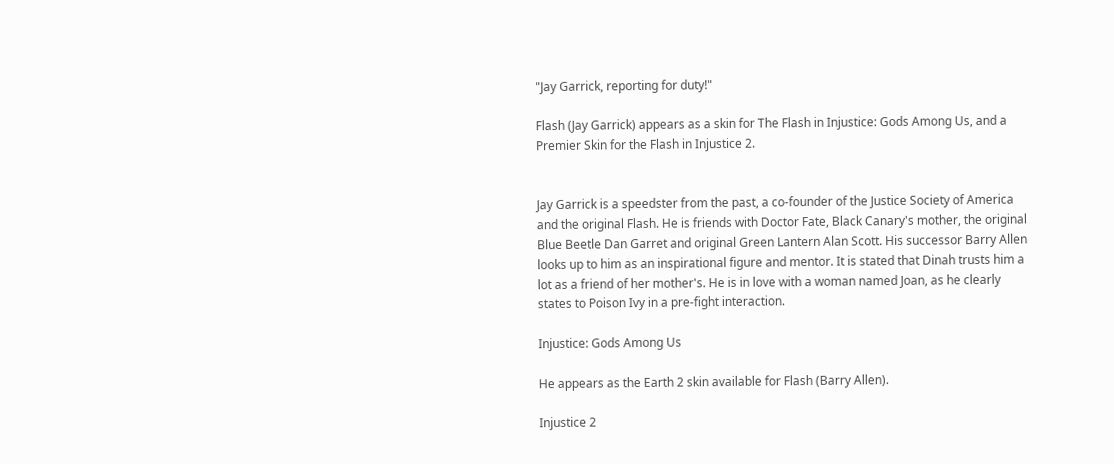"Jay Garrick, reporting for duty!"

Flash (Jay Garrick) appears as a skin for The Flash in Injustice: Gods Among Us, and a Premier Skin for the Flash in Injustice 2.


Jay Garrick is a speedster from the past, a co-founder of the Justice Society of America and the original Flash. He is friends with Doctor Fate, Black Canary's mother, the original Blue Beetle Dan Garret and original Green Lantern Alan Scott. His successor Barry Allen looks up to him as an inspirational figure and mentor. It is stated that Dinah trusts him a lot as a friend of her mother's. He is in love with a woman named Joan, as he clearly states to Poison Ivy in a pre-fight interaction.

Injustice: Gods Among Us

He appears as the Earth 2 skin available for Flash (Barry Allen).

Injustice 2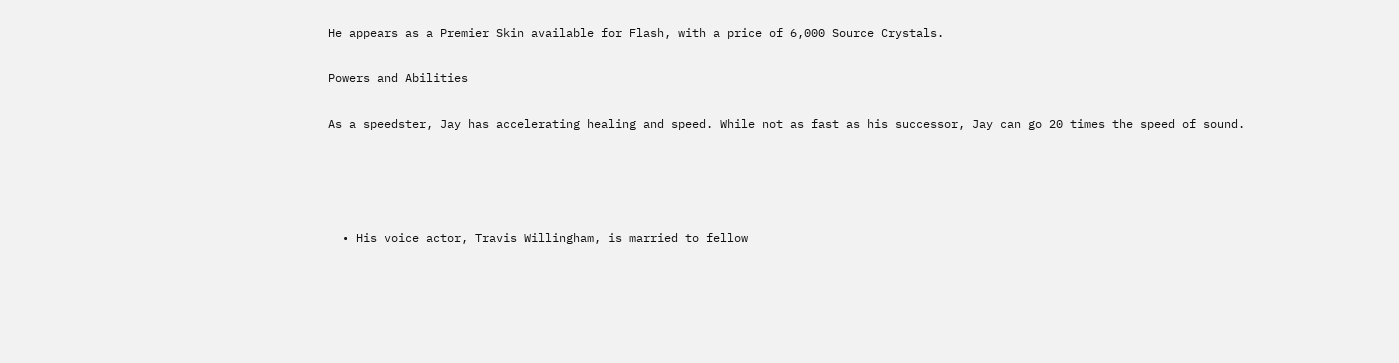He appears as a Premier Skin available for Flash, with a price of 6,000 Source Crystals.

Powers and Abilities

As a speedster, Jay has accelerating healing and speed. While not as fast as his successor, Jay can go 20 times the speed of sound.




  • His voice actor, Travis Willingham, is married to fellow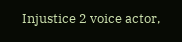Injustice 2 voice actor,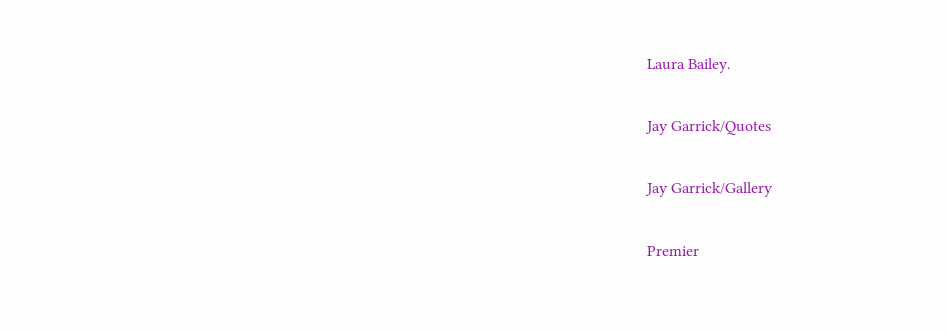Laura Bailey.


Jay Garrick/Quotes


Jay Garrick/Gallery


Premier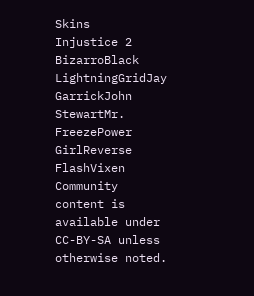Skins
Injustice 2 BizarroBlack LightningGridJay GarrickJohn StewartMr. FreezePower GirlReverse FlashVixen
Community content is available under CC-BY-SA unless otherwise noted.